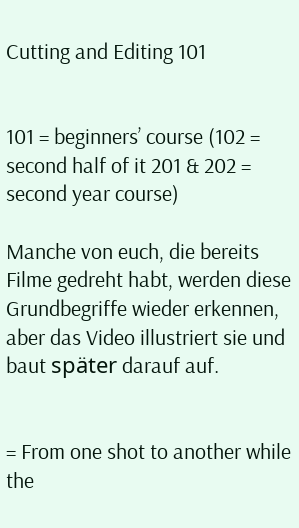Cutting and Editing 101


101 = beginners’ course (102 = second half of it 201 & 202 = second year course)

Manche von euch, die bereits Filme gedreht habt, werden diese Grundbegriffe wieder erkennen, aber das Video illustriert sie und baut später darauf auf.


= From one shot to another while the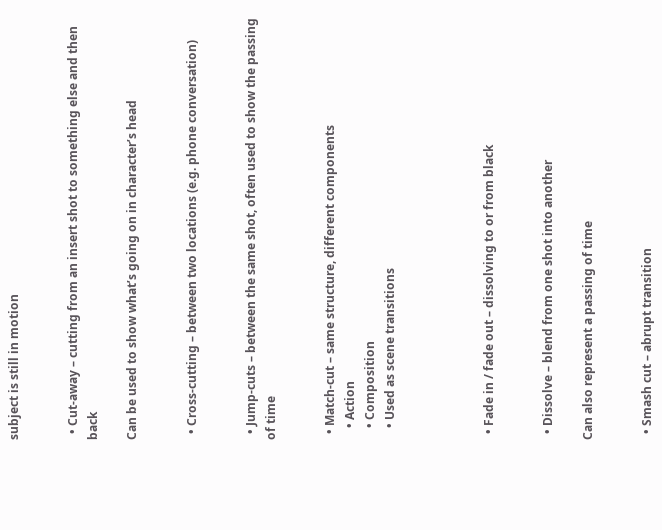subject is still in motion


  • Cut-away – cutting from an insert shot to something else and then back

Can be used to show what’s going on in character’s head


  • Cross-cutting – between two locations (e.g. phone conversation)


  • Jump-cuts – between the same shot, often used to show the passing of time


  • Match-cut – same structure, different components
    • Action
    • Composition
    • Used as scene transitions




  • Fade in / fade out – dissolving to or from black


  • Dissolve – blend from one shot into another

Can also represent a passing of time


  • Smash cut – abrupt transition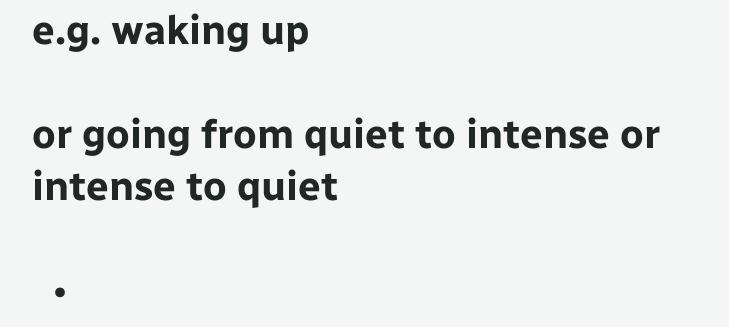e.g. waking up

or going from quiet to intense or intense to quiet

  •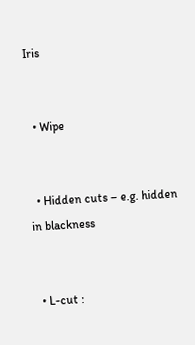Iris


  • Wipe


  • Hidden cuts – e.g. hidden in blackness


  • L-cut :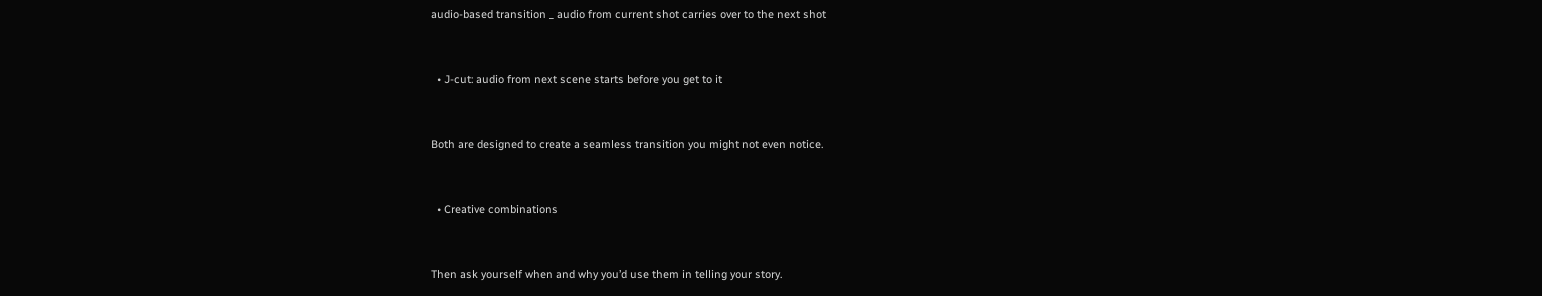audio-based transition _ audio from current shot carries over to the next shot


  • J-cut: audio from next scene starts before you get to it


Both are designed to create a seamless transition you might not even notice.


  • Creative combinations


Then ask yourself when and why you’d use them in telling your story.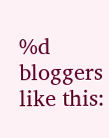%d bloggers like this: